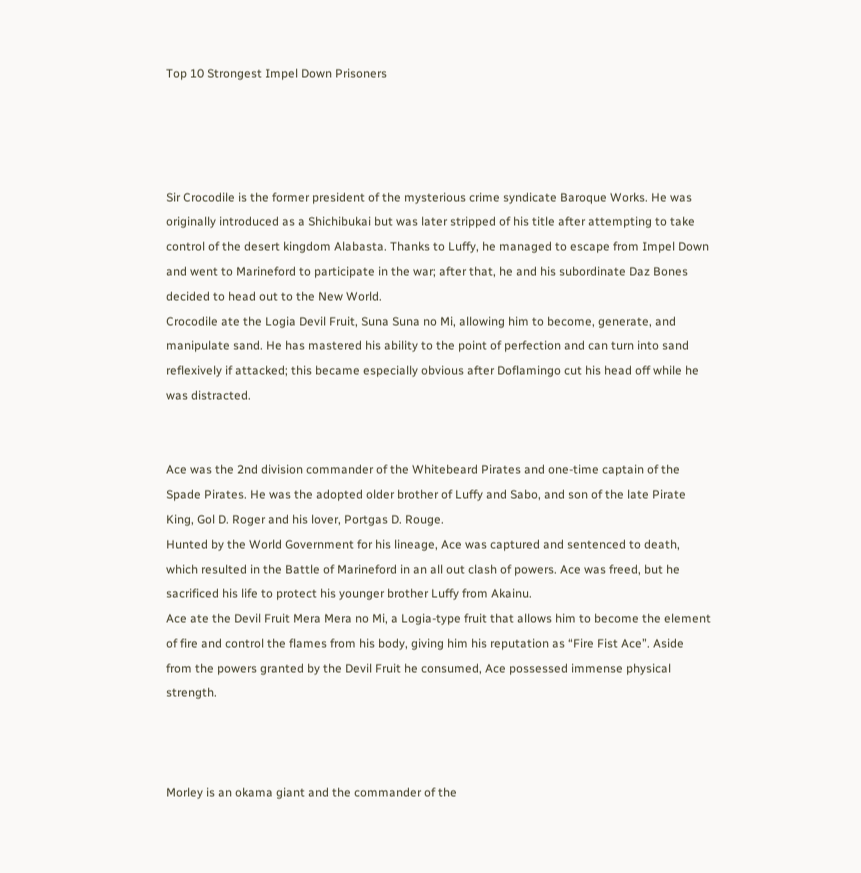Top 10 Strongest Impel Down Prisoners




Sir Crocodile is the former president of the mysterious crime syndicate Baroque Works. He was originally introduced as a Shichibukai but was later stripped of his title after attempting to take control of the desert kingdom Alabasta. Thanks to Luffy, he managed to escape from Impel Down and went to Marineford to participate in the war; after that, he and his subordinate Daz Bones decided to head out to the New World.
Crocodile ate the Logia Devil Fruit, Suna Suna no Mi, allowing him to become, generate, and manipulate sand. He has mastered his ability to the point of perfection and can turn into sand reflexively if attacked; this became especially obvious after Doflamingo cut his head off while he was distracted.


Ace was the 2nd division commander of the Whitebeard Pirates and one-time captain of the Spade Pirates. He was the adopted older brother of Luffy and Sabo, and son of the late Pirate King, Gol D. Roger and his lover, Portgas D. Rouge.
Hunted by the World Government for his lineage, Ace was captured and sentenced to death, which resulted in the Battle of Marineford in an all out clash of powers. Ace was freed, but he sacrificed his life to protect his younger brother Luffy from Akainu.
Ace ate the Devil Fruit Mera Mera no Mi, a Logia-type fruit that allows him to become the element of fire and control the flames from his body, giving him his reputation as “Fire Fist Ace”. Aside from the powers granted by the Devil Fruit he consumed, Ace possessed immense physical strength.



Morley is an okama giant and the commander of the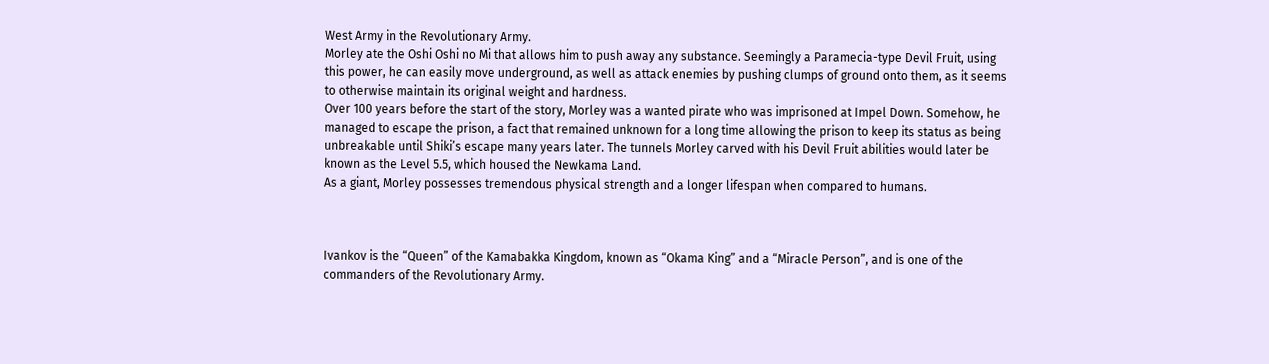West Army in the Revolutionary Army.
Morley ate the Oshi Oshi no Mi that allows him to push away any substance. Seemingly a Paramecia-type Devil Fruit, using this power, he can easily move underground, as well as attack enemies by pushing clumps of ground onto them, as it seems to otherwise maintain its original weight and hardness.
Over 100 years before the start of the story, Morley was a wanted pirate who was imprisoned at Impel Down. Somehow, he managed to escape the prison, a fact that remained unknown for a long time allowing the prison to keep its status as being unbreakable until Shiki’s escape many years later. The tunnels Morley carved with his Devil Fruit abilities would later be known as the Level 5.5, which housed the Newkama Land.
As a giant, Morley possesses tremendous physical strength and a longer lifespan when compared to humans.



Ivankov is the “Queen” of the Kamabakka Kingdom, known as “Okama King” and a “Miracle Person”, and is one of the commanders of the Revolutionary Army.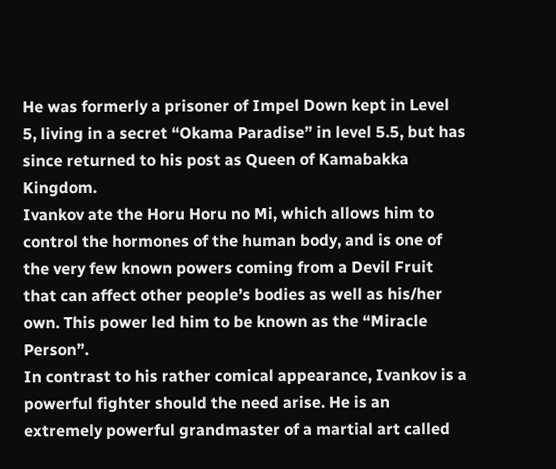He was formerly a prisoner of Impel Down kept in Level 5, living in a secret “Okama Paradise” in level 5.5, but has since returned to his post as Queen of Kamabakka Kingdom.
Ivankov ate the Horu Horu no Mi, which allows him to control the hormones of the human body, and is one of the very few known powers coming from a Devil Fruit that can affect other people’s bodies as well as his/her own. This power led him to be known as the “Miracle Person”.
In contrast to his rather comical appearance, Ivankov is a powerful fighter should the need arise. He is an extremely powerful grandmaster of a martial art called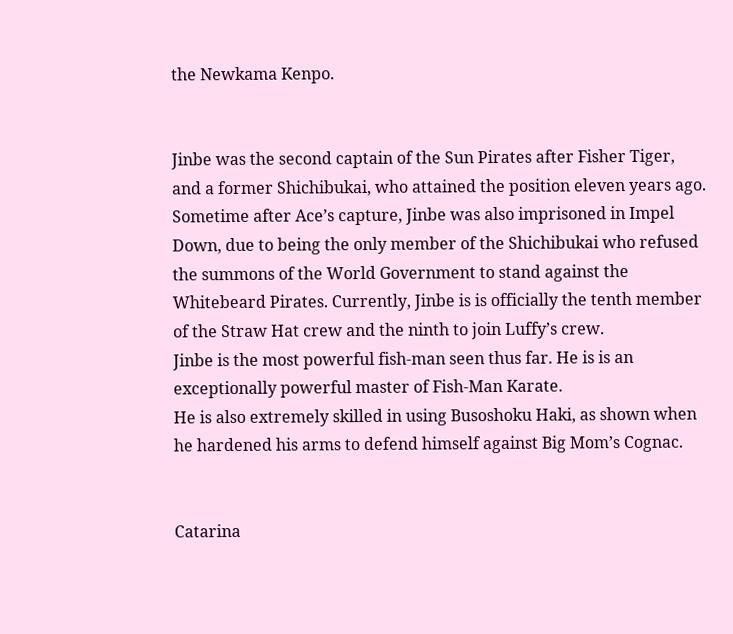the Newkama Kenpo.


Jinbe was the second captain of the Sun Pirates after Fisher Tiger, and a former Shichibukai, who attained the position eleven years ago. Sometime after Ace’s capture, Jinbe was also imprisoned in Impel Down, due to being the only member of the Shichibukai who refused the summons of the World Government to stand against the Whitebeard Pirates. Currently, Jinbe is is officially the tenth member of the Straw Hat crew and the ninth to join Luffy’s crew.
Jinbe is the most powerful fish-man seen thus far. He is is an exceptionally powerful master of Fish-Man Karate.
He is also extremely skilled in using Busoshoku Haki, as shown when he hardened his arms to defend himself against Big Mom’s Cognac.


Catarina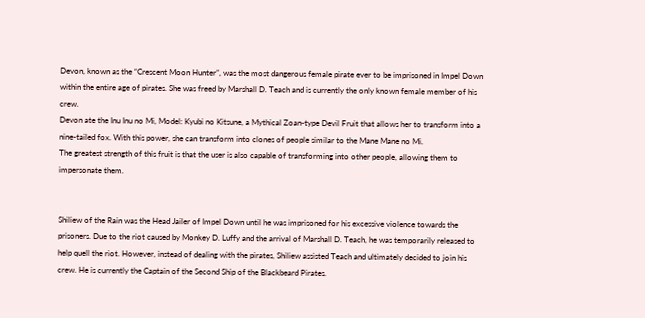Devon, known as the “Crescent Moon Hunter”, was the most dangerous female pirate ever to be imprisoned in Impel Down within the entire age of pirates. She was freed by Marshall D. Teach and is currently the only known female member of his crew.
Devon ate the Inu Inu no Mi, Model: Kyubi no Kitsune, a Mythical Zoan-type Devil Fruit that allows her to transform into a nine-tailed fox. With this power, she can transform into clones of people similar to the Mane Mane no Mi.
The greatest strength of this fruit is that the user is also capable of transforming into other people, allowing them to impersonate them.


Shiliew of the Rain was the Head Jailer of Impel Down until he was imprisoned for his excessive violence towards the prisoners. Due to the riot caused by Monkey D. Luffy and the arrival of Marshall D. Teach, he was temporarily released to help quell the riot. However, instead of dealing with the pirates, Shiliew assisted Teach and ultimately decided to join his crew. He is currently the Captain of the Second Ship of the Blackbeard Pirates.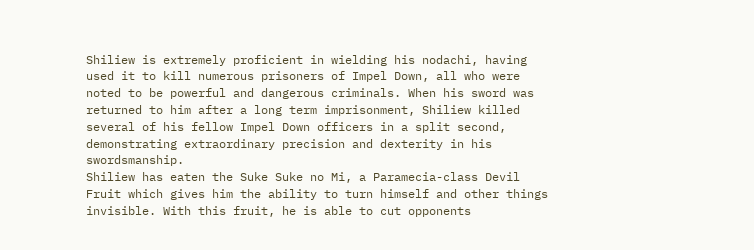Shiliew is extremely proficient in wielding his nodachi, having used it to kill numerous prisoners of Impel Down, all who were noted to be powerful and dangerous criminals. When his sword was returned to him after a long term imprisonment, Shiliew killed several of his fellow Impel Down officers in a split second, demonstrating extraordinary precision and dexterity in his swordsmanship.
Shiliew has eaten the Suke Suke no Mi, a Paramecia-class Devil Fruit which gives him the ability to turn himself and other things invisible. With this fruit, he is able to cut opponents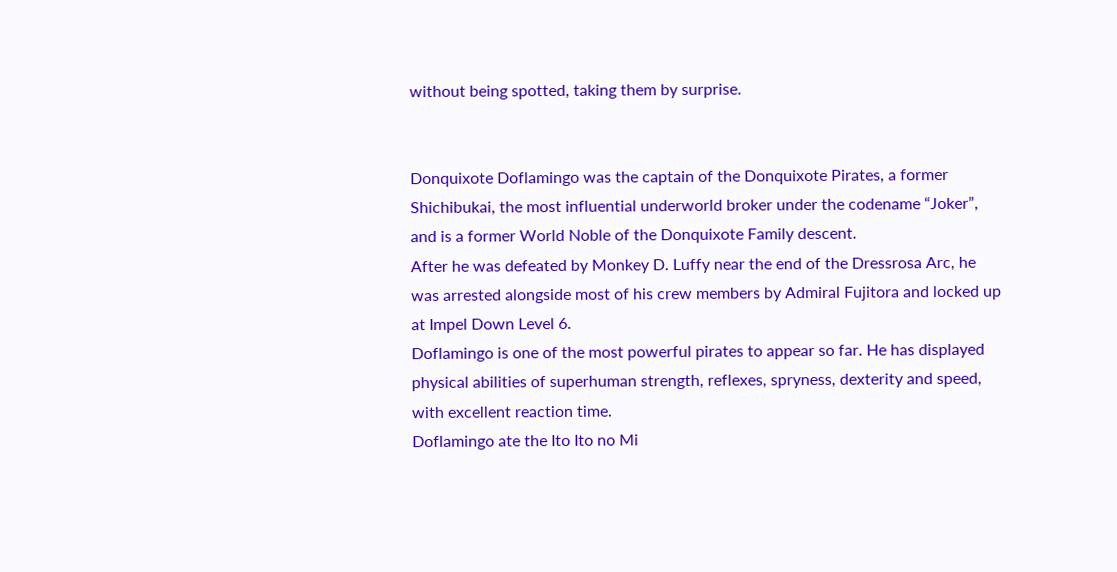without being spotted, taking them by surprise.


Donquixote Doflamingo was the captain of the Donquixote Pirates, a former Shichibukai, the most influential underworld broker under the codename “Joker”, and is a former World Noble of the Donquixote Family descent.
After he was defeated by Monkey D. Luffy near the end of the Dressrosa Arc, he was arrested alongside most of his crew members by Admiral Fujitora and locked up at Impel Down Level 6.
Doflamingo is one of the most powerful pirates to appear so far. He has displayed physical abilities of superhuman strength, reflexes, spryness, dexterity and speed, with excellent reaction time.
Doflamingo ate the Ito Ito no Mi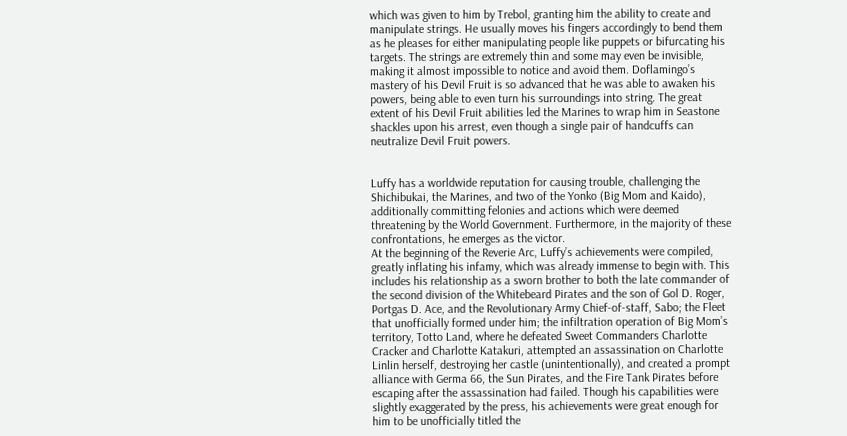which was given to him by Trebol, granting him the ability to create and manipulate strings. He usually moves his fingers accordingly to bend them as he pleases for either manipulating people like puppets or bifurcating his targets. The strings are extremely thin and some may even be invisible, making it almost impossible to notice and avoid them. Doflamingo’s mastery of his Devil Fruit is so advanced that he was able to awaken his powers, being able to even turn his surroundings into string. The great extent of his Devil Fruit abilities led the Marines to wrap him in Seastone shackles upon his arrest, even though a single pair of handcuffs can neutralize Devil Fruit powers.


Luffy has a worldwide reputation for causing trouble, challenging the Shichibukai, the Marines, and two of the Yonko (Big Mom and Kaido), additionally committing felonies and actions which were deemed threatening by the World Government. Furthermore, in the majority of these confrontations, he emerges as the victor.
At the beginning of the Reverie Arc, Luffy’s achievements were compiled, greatly inflating his infamy, which was already immense to begin with. This includes his relationship as a sworn brother to both the late commander of the second division of the Whitebeard Pirates and the son of Gol D. Roger, Portgas D. Ace, and the Revolutionary Army Chief-of-staff, Sabo; the Fleet that unofficially formed under him; the infiltration operation of Big Mom’s territory, Totto Land, where he defeated Sweet Commanders Charlotte Cracker and Charlotte Katakuri, attempted an assassination on Charlotte Linlin herself, destroying her castle (unintentionally), and created a prompt alliance with Germa 66, the Sun Pirates, and the Fire Tank Pirates before escaping after the assassination had failed. Though his capabilities were slightly exaggerated by the press, his achievements were great enough for him to be unofficially titled the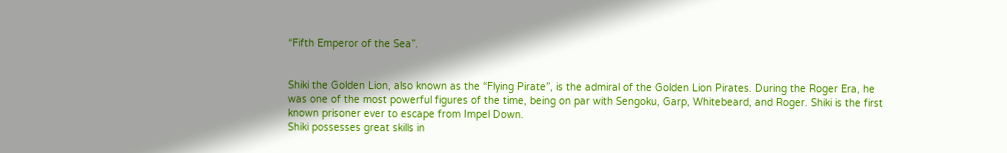“Fifth Emperor of the Sea”.


Shiki the Golden Lion, also known as the “Flying Pirate”, is the admiral of the Golden Lion Pirates. During the Roger Era, he was one of the most powerful figures of the time, being on par with Sengoku, Garp, Whitebeard, and Roger. Shiki is the first known prisoner ever to escape from Impel Down.
Shiki possesses great skills in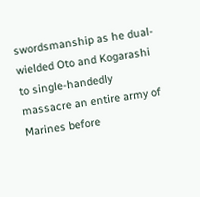swordsmanship as he dual-wielded Oto and Kogarashi to single-handedly massacre an entire army of Marines before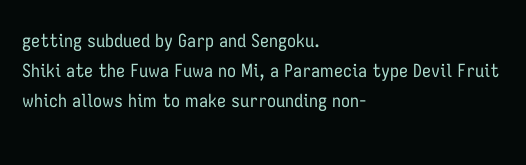getting subdued by Garp and Sengoku.
Shiki ate the Fuwa Fuwa no Mi, a Paramecia type Devil Fruit which allows him to make surrounding non-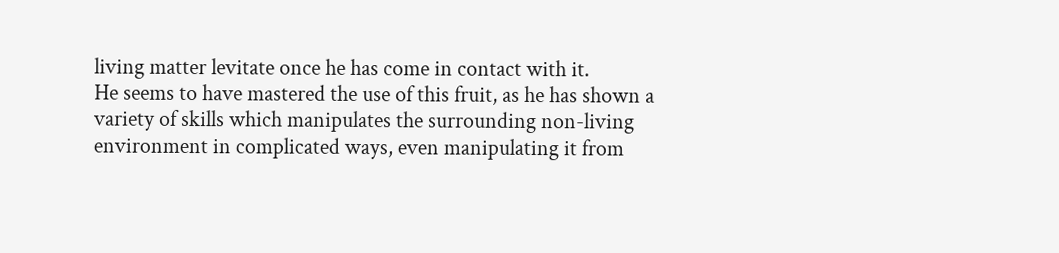living matter levitate once he has come in contact with it.
He seems to have mastered the use of this fruit, as he has shown a variety of skills which manipulates the surrounding non-living environment in complicated ways, even manipulating it from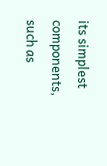its simplest components, such as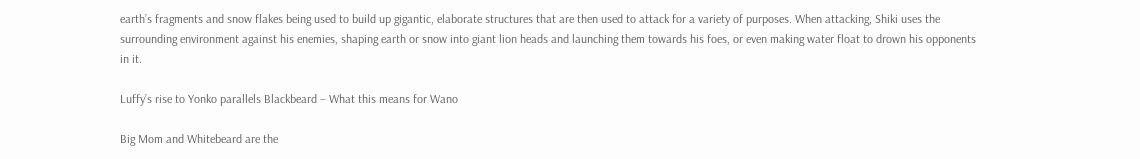earth’s fragments and snow flakes being used to build up gigantic, elaborate structures that are then used to attack for a variety of purposes. When attacking, Shiki uses the surrounding environment against his enemies, shaping earth or snow into giant lion heads and launching them towards his foes, or even making water float to drown his opponents in it.

Luffy’s rise to Yonko parallels Blackbeard – What this means for Wano

Big Mom and Whitebeard are the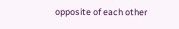opposite of each other